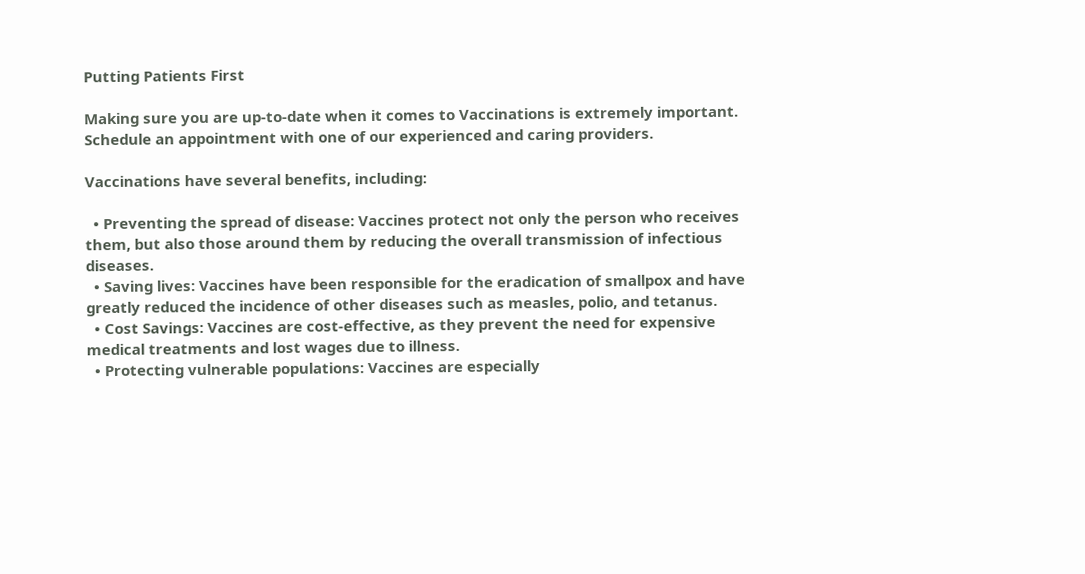Putting Patients First

Making sure you are up-to-date when it comes to Vaccinations is extremely important. Schedule an appointment with one of our experienced and caring providers.

Vaccinations have several benefits, including:

  • Preventing the spread of disease: Vaccines protect not only the person who receives them, but also those around them by reducing the overall transmission of infectious diseases.
  • Saving lives: Vaccines have been responsible for the eradication of smallpox and have greatly reduced the incidence of other diseases such as measles, polio, and tetanus.
  • Cost Savings: Vaccines are cost-effective, as they prevent the need for expensive medical treatments and lost wages due to illness.
  • Protecting vulnerable populations: Vaccines are especially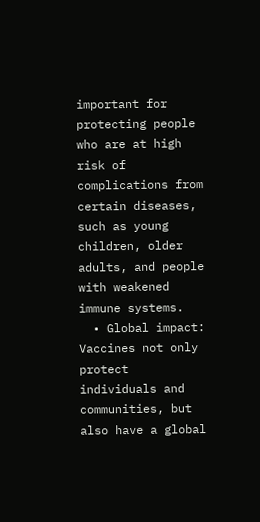important for protecting people who are at high risk of complications from certain diseases, such as young children, older adults, and people with weakened immune systems.
  • Global impact: Vaccines not only protect individuals and communities, but also have a global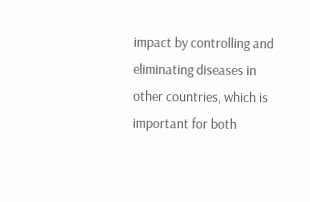impact by controlling and eliminating diseases in other countries, which is important for both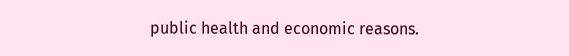public health and economic reasons.